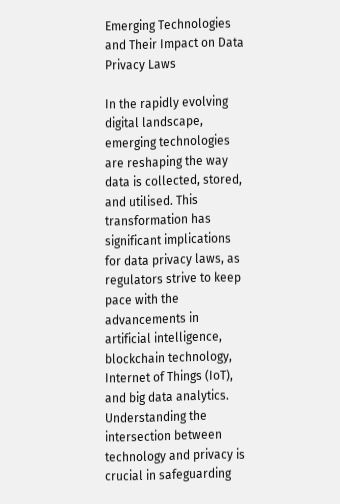Emerging Technologies and Their Impact on Data Privacy Laws

In the rapidly evolving digital landscape, emerging technologies are reshaping the way data is collected, stored, and utilised. This transformation has significant implications for data privacy laws, as regulators strive to keep pace with the advancements in artificial intelligence, blockchain technology, Internet of Things (IoT), and big data analytics. Understanding the intersection between technology and privacy is crucial in safeguarding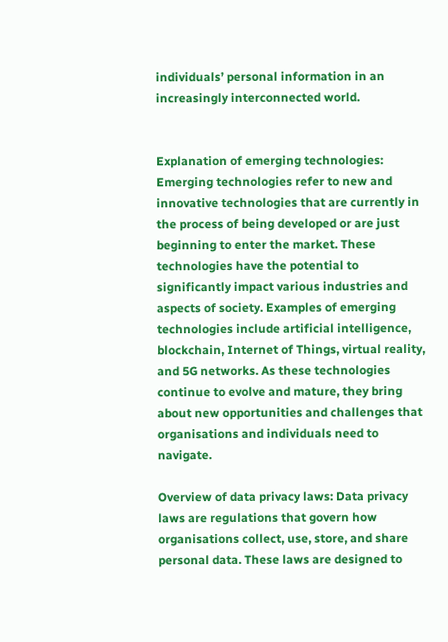individuals’ personal information in an increasingly interconnected world.


Explanation of emerging technologies: Emerging technologies refer to new and innovative technologies that are currently in the process of being developed or are just beginning to enter the market. These technologies have the potential to significantly impact various industries and aspects of society. Examples of emerging technologies include artificial intelligence, blockchain, Internet of Things, virtual reality, and 5G networks. As these technologies continue to evolve and mature, they bring about new opportunities and challenges that organisations and individuals need to navigate.

Overview of data privacy laws: Data privacy laws are regulations that govern how organisations collect, use, store, and share personal data. These laws are designed to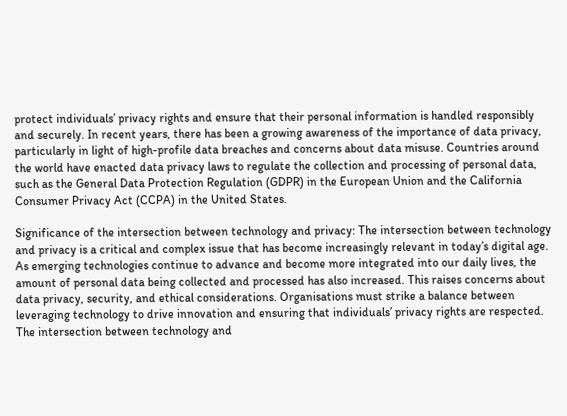protect individuals’ privacy rights and ensure that their personal information is handled responsibly and securely. In recent years, there has been a growing awareness of the importance of data privacy, particularly in light of high-profile data breaches and concerns about data misuse. Countries around the world have enacted data privacy laws to regulate the collection and processing of personal data, such as the General Data Protection Regulation (GDPR) in the European Union and the California Consumer Privacy Act (CCPA) in the United States.

Significance of the intersection between technology and privacy: The intersection between technology and privacy is a critical and complex issue that has become increasingly relevant in today’s digital age. As emerging technologies continue to advance and become more integrated into our daily lives, the amount of personal data being collected and processed has also increased. This raises concerns about data privacy, security, and ethical considerations. Organisations must strike a balance between leveraging technology to drive innovation and ensuring that individuals’ privacy rights are respected. The intersection between technology and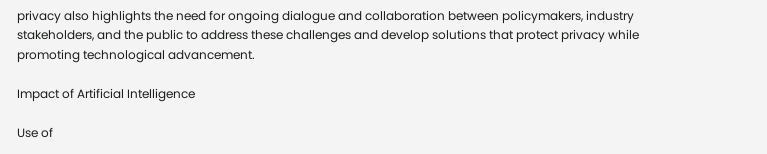privacy also highlights the need for ongoing dialogue and collaboration between policymakers, industry stakeholders, and the public to address these challenges and develop solutions that protect privacy while promoting technological advancement.

Impact of Artificial Intelligence

Use of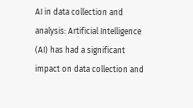AI in data collection and analysis: Artificial Intelligence (AI) has had a significant impact on data collection and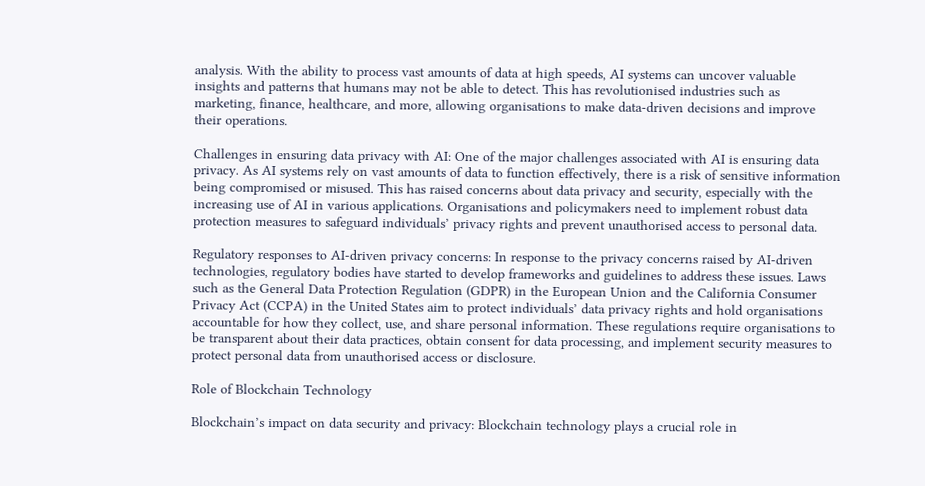analysis. With the ability to process vast amounts of data at high speeds, AI systems can uncover valuable insights and patterns that humans may not be able to detect. This has revolutionised industries such as marketing, finance, healthcare, and more, allowing organisations to make data-driven decisions and improve their operations.

Challenges in ensuring data privacy with AI: One of the major challenges associated with AI is ensuring data privacy. As AI systems rely on vast amounts of data to function effectively, there is a risk of sensitive information being compromised or misused. This has raised concerns about data privacy and security, especially with the increasing use of AI in various applications. Organisations and policymakers need to implement robust data protection measures to safeguard individuals’ privacy rights and prevent unauthorised access to personal data.

Regulatory responses to AI-driven privacy concerns: In response to the privacy concerns raised by AI-driven technologies, regulatory bodies have started to develop frameworks and guidelines to address these issues. Laws such as the General Data Protection Regulation (GDPR) in the European Union and the California Consumer Privacy Act (CCPA) in the United States aim to protect individuals’ data privacy rights and hold organisations accountable for how they collect, use, and share personal information. These regulations require organisations to be transparent about their data practices, obtain consent for data processing, and implement security measures to protect personal data from unauthorised access or disclosure.

Role of Blockchain Technology

Blockchain’s impact on data security and privacy: Blockchain technology plays a crucial role in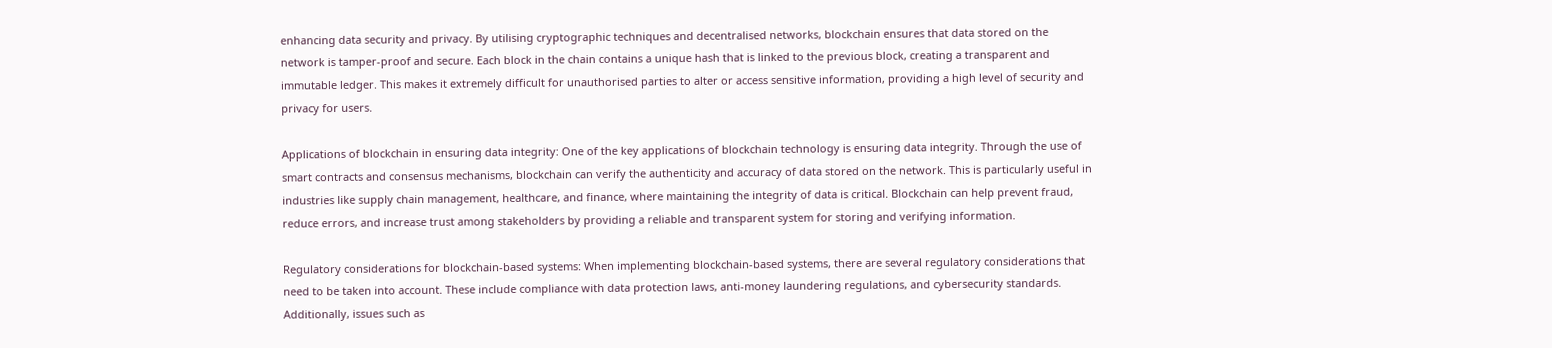enhancing data security and privacy. By utilising cryptographic techniques and decentralised networks, blockchain ensures that data stored on the network is tamper-proof and secure. Each block in the chain contains a unique hash that is linked to the previous block, creating a transparent and immutable ledger. This makes it extremely difficult for unauthorised parties to alter or access sensitive information, providing a high level of security and privacy for users.

Applications of blockchain in ensuring data integrity: One of the key applications of blockchain technology is ensuring data integrity. Through the use of smart contracts and consensus mechanisms, blockchain can verify the authenticity and accuracy of data stored on the network. This is particularly useful in industries like supply chain management, healthcare, and finance, where maintaining the integrity of data is critical. Blockchain can help prevent fraud, reduce errors, and increase trust among stakeholders by providing a reliable and transparent system for storing and verifying information.

Regulatory considerations for blockchain-based systems: When implementing blockchain-based systems, there are several regulatory considerations that need to be taken into account. These include compliance with data protection laws, anti-money laundering regulations, and cybersecurity standards. Additionally, issues such as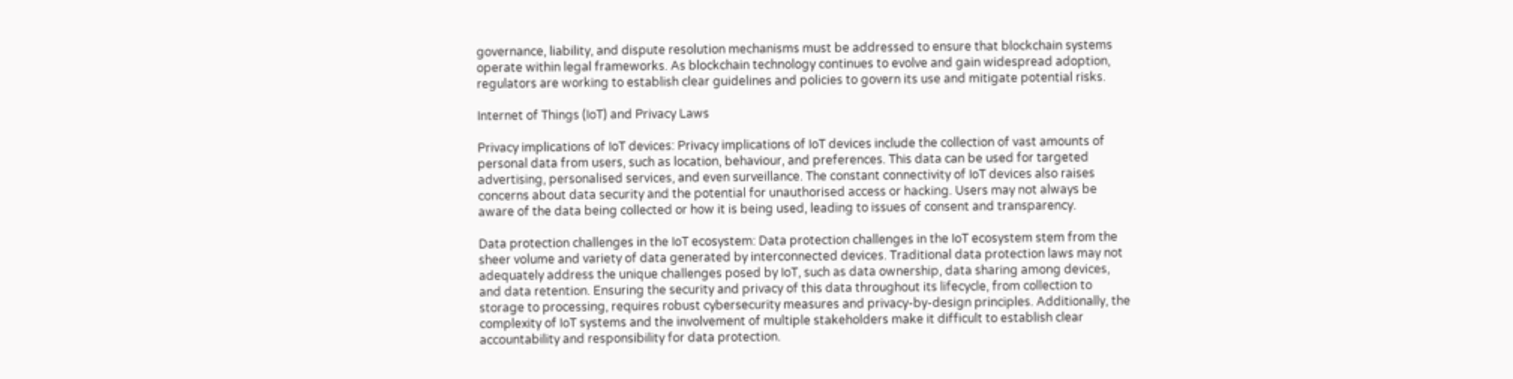governance, liability, and dispute resolution mechanisms must be addressed to ensure that blockchain systems operate within legal frameworks. As blockchain technology continues to evolve and gain widespread adoption, regulators are working to establish clear guidelines and policies to govern its use and mitigate potential risks.

Internet of Things (IoT) and Privacy Laws

Privacy implications of IoT devices: Privacy implications of IoT devices include the collection of vast amounts of personal data from users, such as location, behaviour, and preferences. This data can be used for targeted advertising, personalised services, and even surveillance. The constant connectivity of IoT devices also raises concerns about data security and the potential for unauthorised access or hacking. Users may not always be aware of the data being collected or how it is being used, leading to issues of consent and transparency.

Data protection challenges in the IoT ecosystem: Data protection challenges in the IoT ecosystem stem from the sheer volume and variety of data generated by interconnected devices. Traditional data protection laws may not adequately address the unique challenges posed by IoT, such as data ownership, data sharing among devices, and data retention. Ensuring the security and privacy of this data throughout its lifecycle, from collection to storage to processing, requires robust cybersecurity measures and privacy-by-design principles. Additionally, the complexity of IoT systems and the involvement of multiple stakeholders make it difficult to establish clear accountability and responsibility for data protection.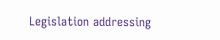Legislation addressing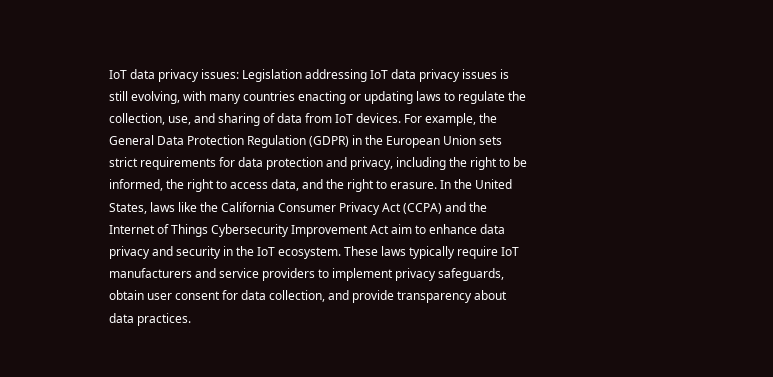IoT data privacy issues: Legislation addressing IoT data privacy issues is still evolving, with many countries enacting or updating laws to regulate the collection, use, and sharing of data from IoT devices. For example, the General Data Protection Regulation (GDPR) in the European Union sets strict requirements for data protection and privacy, including the right to be informed, the right to access data, and the right to erasure. In the United States, laws like the California Consumer Privacy Act (CCPA) and the Internet of Things Cybersecurity Improvement Act aim to enhance data privacy and security in the IoT ecosystem. These laws typically require IoT manufacturers and service providers to implement privacy safeguards, obtain user consent for data collection, and provide transparency about data practices.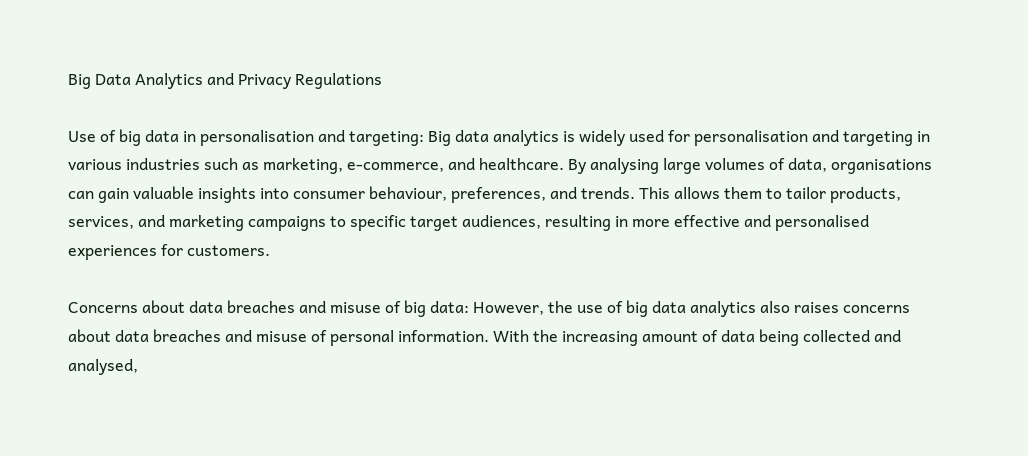Big Data Analytics and Privacy Regulations

Use of big data in personalisation and targeting: Big data analytics is widely used for personalisation and targeting in various industries such as marketing, e-commerce, and healthcare. By analysing large volumes of data, organisations can gain valuable insights into consumer behaviour, preferences, and trends. This allows them to tailor products, services, and marketing campaigns to specific target audiences, resulting in more effective and personalised experiences for customers.

Concerns about data breaches and misuse of big data: However, the use of big data analytics also raises concerns about data breaches and misuse of personal information. With the increasing amount of data being collected and analysed,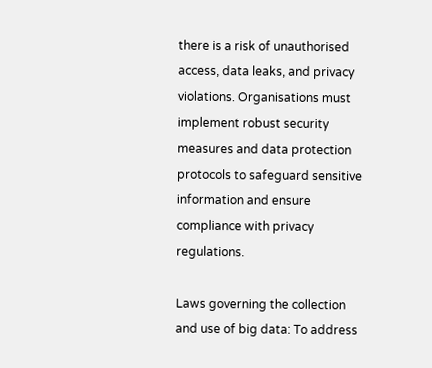there is a risk of unauthorised access, data leaks, and privacy violations. Organisations must implement robust security measures and data protection protocols to safeguard sensitive information and ensure compliance with privacy regulations.

Laws governing the collection and use of big data: To address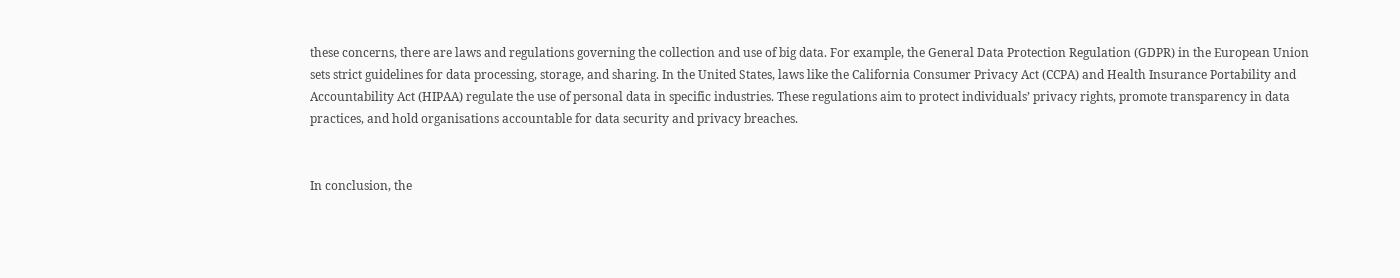these concerns, there are laws and regulations governing the collection and use of big data. For example, the General Data Protection Regulation (GDPR) in the European Union sets strict guidelines for data processing, storage, and sharing. In the United States, laws like the California Consumer Privacy Act (CCPA) and Health Insurance Portability and Accountability Act (HIPAA) regulate the use of personal data in specific industries. These regulations aim to protect individuals’ privacy rights, promote transparency in data practices, and hold organisations accountable for data security and privacy breaches.


In conclusion, the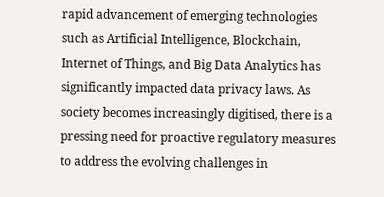rapid advancement of emerging technologies such as Artificial Intelligence, Blockchain, Internet of Things, and Big Data Analytics has significantly impacted data privacy laws. As society becomes increasingly digitised, there is a pressing need for proactive regulatory measures to address the evolving challenges in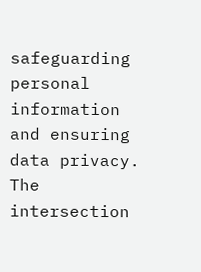safeguarding personal information and ensuring data privacy. The intersection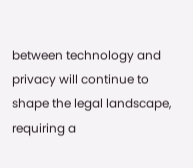between technology and privacy will continue to shape the legal landscape, requiring a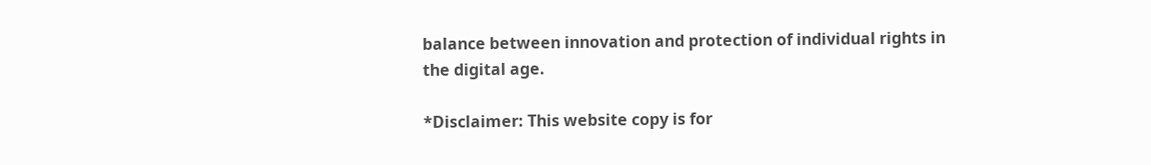balance between innovation and protection of individual rights in the digital age.

*Disclaimer: This website copy is for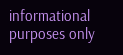informational purposes only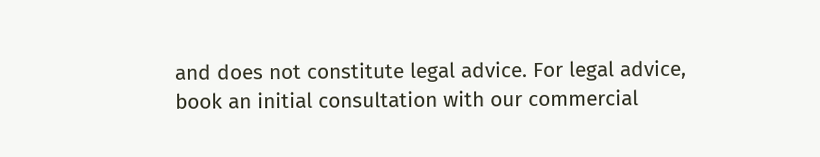and does not constitute legal advice. For legal advice, book an initial consultation with our commercial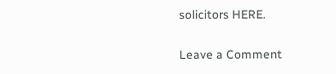solicitors HERE.

Leave a Comment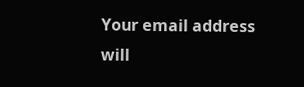Your email address will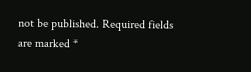not be published. Required fields are marked *